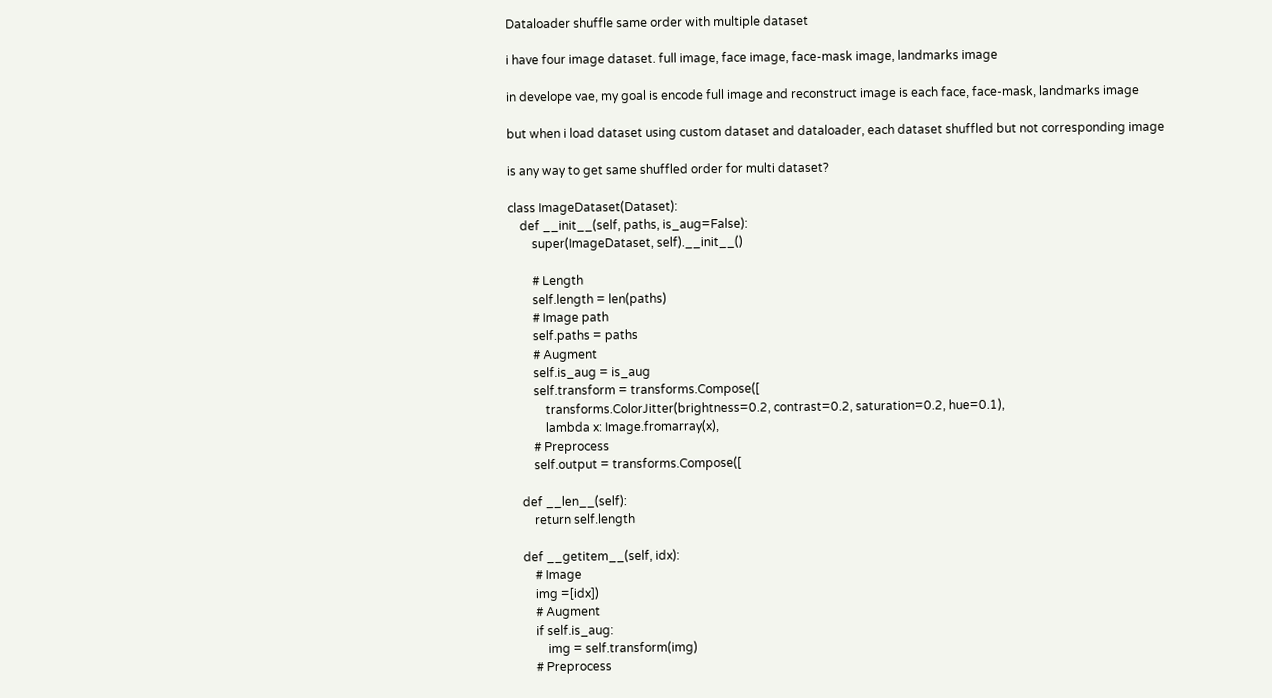Dataloader shuffle same order with multiple dataset

i have four image dataset. full image, face image, face-mask image, landmarks image

in develope vae, my goal is encode full image and reconstruct image is each face, face-mask, landmarks image

but when i load dataset using custom dataset and dataloader, each dataset shuffled but not corresponding image

is any way to get same shuffled order for multi dataset?

class ImageDataset(Dataset):
    def __init__(self, paths, is_aug=False):
        super(ImageDataset, self).__init__()

        # Length
        self.length = len(paths)
        # Image path
        self.paths = paths
        # Augment
        self.is_aug = is_aug
        self.transform = transforms.Compose([
            transforms.ColorJitter(brightness=0.2, contrast=0.2, saturation=0.2, hue=0.1),
            lambda x: Image.fromarray(x),
        # Preprocess
        self.output = transforms.Compose([

    def __len__(self):
        return self.length

    def __getitem__(self, idx):
        # Image
        img =[idx])
        # Augment
        if self.is_aug:
            img = self.transform(img)
        # Preprocess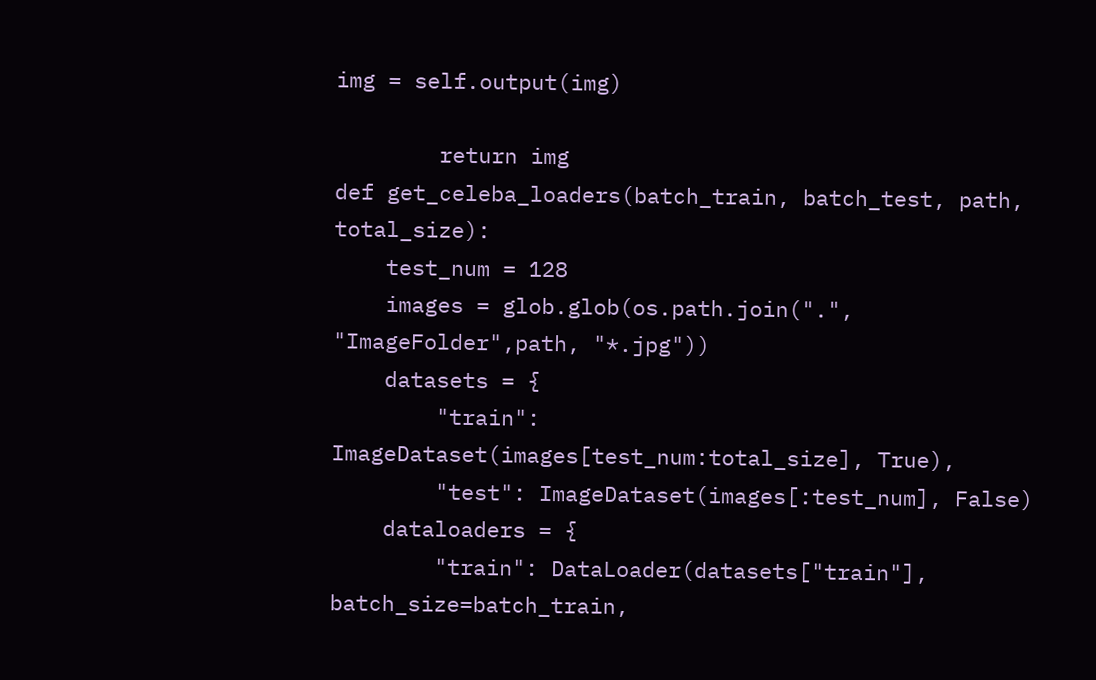img = self.output(img)

        return img
def get_celeba_loaders(batch_train, batch_test, path, total_size):
    test_num = 128
    images = glob.glob(os.path.join(".", "ImageFolder",path, "*.jpg"))
    datasets = {
        "train": ImageDataset(images[test_num:total_size], True),
        "test": ImageDataset(images[:test_num], False)
    dataloaders = {
        "train": DataLoader(datasets["train"], batch_size=batch_train,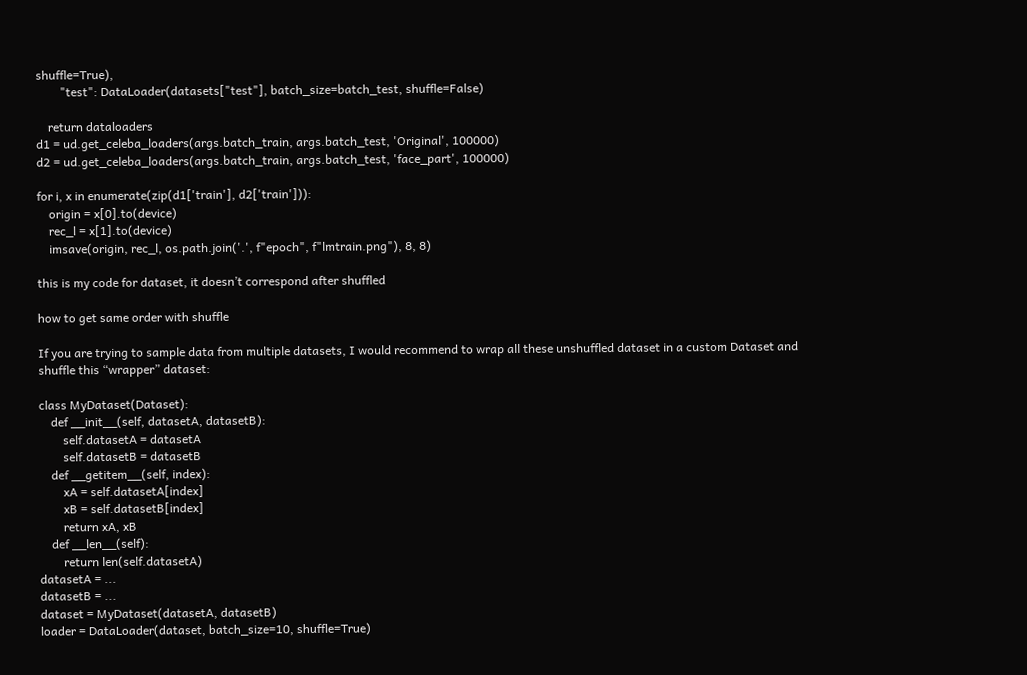shuffle=True),
        "test": DataLoader(datasets["test"], batch_size=batch_test, shuffle=False)

    return dataloaders
d1 = ud.get_celeba_loaders(args.batch_train, args.batch_test, 'Original', 100000)
d2 = ud.get_celeba_loaders(args.batch_train, args.batch_test, 'face_part', 100000)

for i, x in enumerate(zip(d1['train'], d2['train'])):
    origin = x[0].to(device)
    rec_l = x[1].to(device)
    imsave(origin, rec_l, os.path.join('.', f"epoch", f"lmtrain.png"), 8, 8)

this is my code for dataset, it doesn’t correspond after shuffled

how to get same order with shuffle

If you are trying to sample data from multiple datasets, I would recommend to wrap all these unshuffled dataset in a custom Dataset and shuffle this “wrapper” dataset:

class MyDataset(Dataset):
    def __init__(self, datasetA, datasetB):
        self.datasetA = datasetA
        self.datasetB = datasetB
    def __getitem__(self, index):
        xA = self.datasetA[index]
        xB = self.datasetB[index]
        return xA, xB
    def __len__(self):
        return len(self.datasetA)
datasetA = ...
datasetB = ...
dataset = MyDataset(datasetA, datasetB)
loader = DataLoader(dataset, batch_size=10, shuffle=True)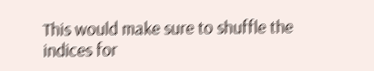This would make sure to shuffle the indices for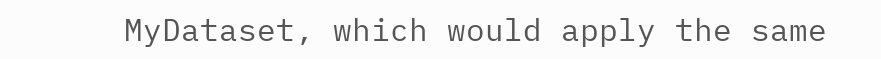MyDataset, which would apply the same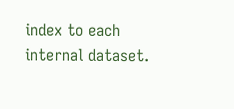index to each internal dataset.